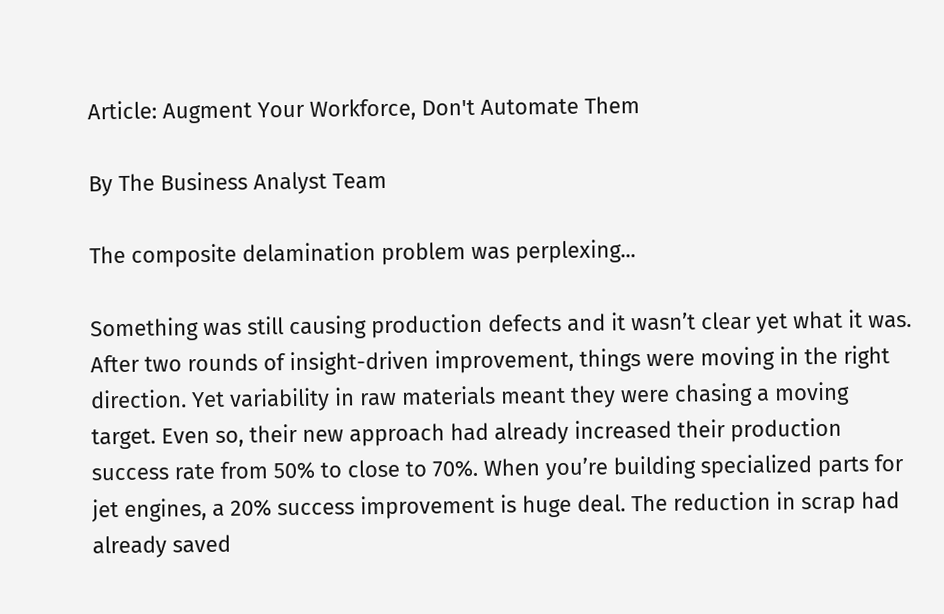Article: Augment Your Workforce, Don't Automate Them

By The Business Analyst Team

The composite delamination problem was perplexing...

Something was still causing production defects and it wasn’t clear yet what it was. After two rounds of insight-driven improvement, things were moving in the right direction. Yet variability in raw materials meant they were chasing a moving target. Even so, their new approach had already increased their production success rate from 50% to close to 70%. When you’re building specialized parts for jet engines, a 20% success improvement is huge deal. The reduction in scrap had already saved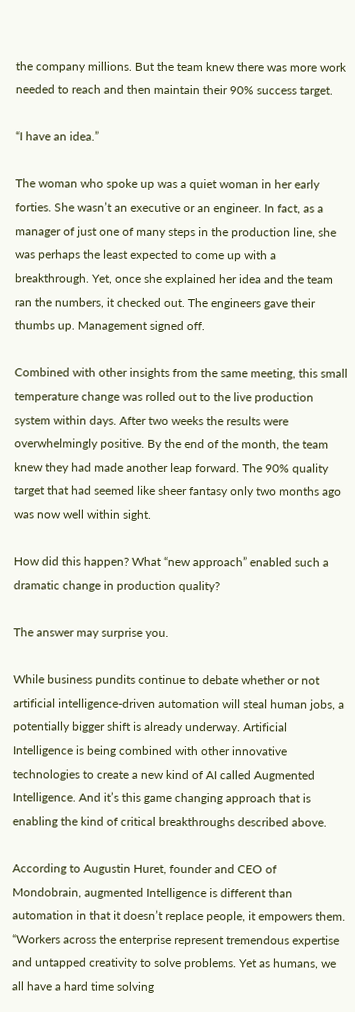the company millions. But the team knew there was more work needed to reach and then maintain their 90% success target.

“I have an idea.”

The woman who spoke up was a quiet woman in her early forties. She wasn’t an executive or an engineer. In fact, as a manager of just one of many steps in the production line, she was perhaps the least expected to come up with a breakthrough. Yet, once she explained her idea and the team ran the numbers, it checked out. The engineers gave their thumbs up. Management signed off.

Combined with other insights from the same meeting, this small temperature change was rolled out to the live production system within days. After two weeks the results were overwhelmingly positive. By the end of the month, the team knew they had made another leap forward. The 90% quality target that had seemed like sheer fantasy only two months ago was now well within sight.

How did this happen? What “new approach” enabled such a dramatic change in production quality?

The answer may surprise you.

While business pundits continue to debate whether or not artificial intelligence-driven automation will steal human jobs, a potentially bigger shift is already underway. Artificial Intelligence is being combined with other innovative technologies to create a new kind of AI called Augmented Intelligence. And it’s this game changing approach that is enabling the kind of critical breakthroughs described above.

According to Augustin Huret, founder and CEO of Mondobrain, augmented Intelligence is different than automation in that it doesn’t replace people, it empowers them. “Workers across the enterprise represent tremendous expertise and untapped creativity to solve problems. Yet as humans, we all have a hard time solving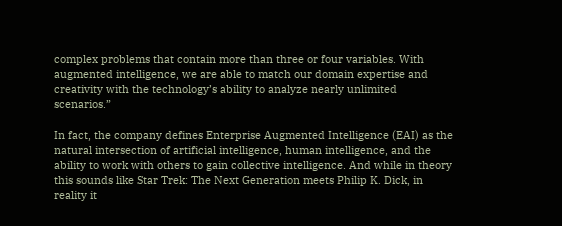complex problems that contain more than three or four variables. With augmented intelligence, we are able to match our domain expertise and creativity with the technology’s ability to analyze nearly unlimited scenarios.”

In fact, the company defines Enterprise Augmented Intelligence (EAI) as the natural intersection of artificial intelligence, human intelligence, and the ability to work with others to gain collective intelligence. And while in theory this sounds like Star Trek: The Next Generation meets Philip K. Dick, in reality it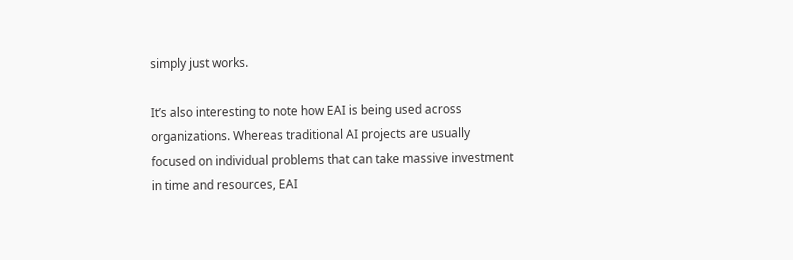simply just works.

It’s also interesting to note how EAI is being used across organizations. Whereas traditional AI projects are usually focused on individual problems that can take massive investment in time and resources, EAI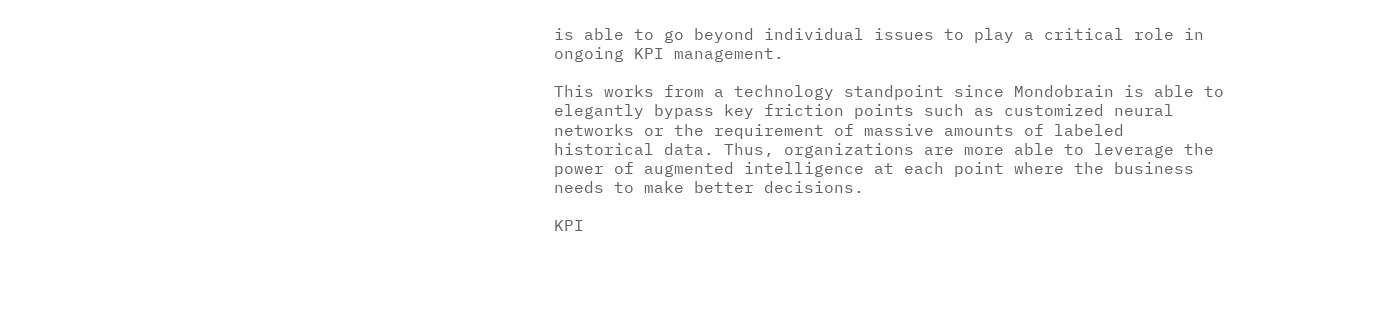is able to go beyond individual issues to play a critical role in ongoing KPI management.

This works from a technology standpoint since Mondobrain is able to elegantly bypass key friction points such as customized neural networks or the requirement of massive amounts of labeled historical data. Thus, organizations are more able to leverage the power of augmented intelligence at each point where the business needs to make better decisions.

KPI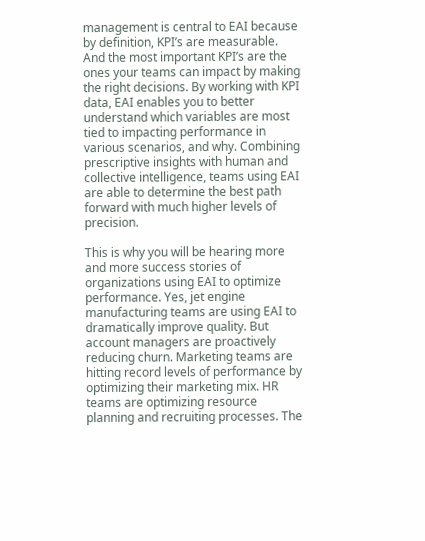management is central to EAI because by definition, KPI’s are measurable. And the most important KPI’s are the ones your teams can impact by making the right decisions. By working with KPI data, EAI enables you to better understand which variables are most tied to impacting performance in various scenarios, and why. Combining prescriptive insights with human and collective intelligence, teams using EAI are able to determine the best path forward with much higher levels of precision.

This is why you will be hearing more and more success stories of organizations using EAI to optimize performance. Yes, jet engine manufacturing teams are using EAI to dramatically improve quality. But account managers are proactively reducing churn. Marketing teams are hitting record levels of performance by optimizing their marketing mix. HR teams are optimizing resource planning and recruiting processes. The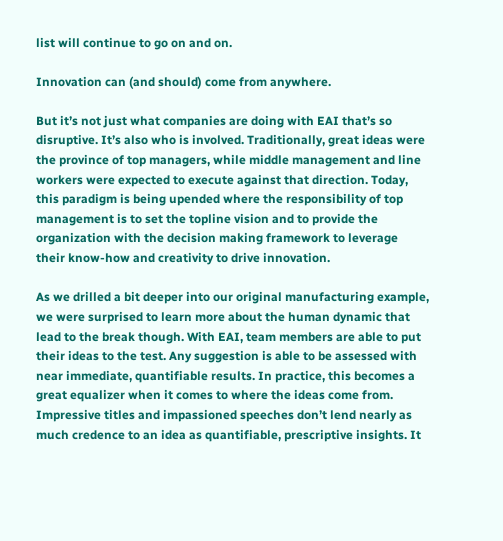list will continue to go on and on.

Innovation can (and should) come from anywhere.

But it’s not just what companies are doing with EAI that’s so disruptive. It’s also who is involved. Traditionally, great ideas were the province of top managers, while middle management and line workers were expected to execute against that direction. Today, this paradigm is being upended where the responsibility of top management is to set the topline vision and to provide the organization with the decision making framework to leverage their know-how and creativity to drive innovation.

As we drilled a bit deeper into our original manufacturing example, we were surprised to learn more about the human dynamic that lead to the break though. With EAI, team members are able to put their ideas to the test. Any suggestion is able to be assessed with near immediate, quantifiable results. In practice, this becomes a great equalizer when it comes to where the ideas come from. Impressive titles and impassioned speeches don’t lend nearly as much credence to an idea as quantifiable, prescriptive insights. It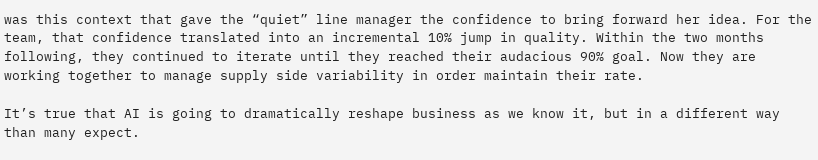was this context that gave the “quiet” line manager the confidence to bring forward her idea. For the team, that confidence translated into an incremental 10% jump in quality. Within the two months following, they continued to iterate until they reached their audacious 90% goal. Now they are working together to manage supply side variability in order maintain their rate.

It’s true that AI is going to dramatically reshape business as we know it, but in a different way than many expect.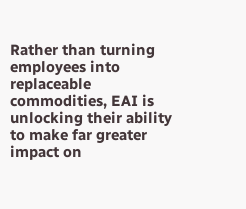Rather than turning employees into replaceable commodities, EAI is unlocking their ability to make far greater impact on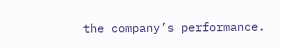the company’s performance.